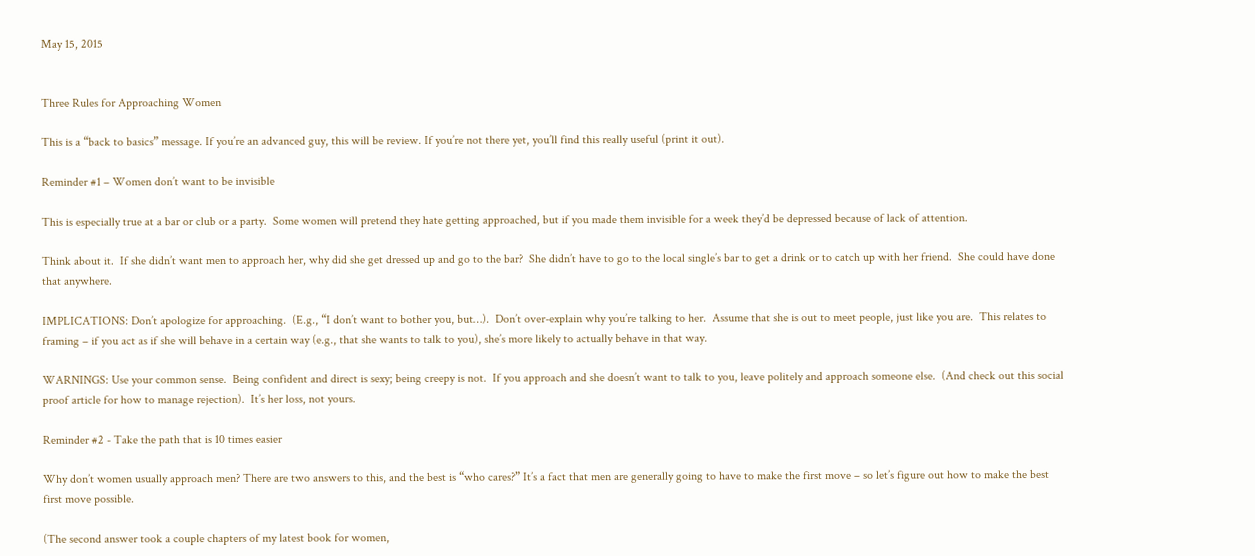May 15, 2015


Three Rules for Approaching Women

This is a “back to basics” message. If you’re an advanced guy, this will be review. If you’re not there yet, you’ll find this really useful (print it out).

Reminder #1 – Women don’t want to be invisible

This is especially true at a bar or club or a party.  Some women will pretend they hate getting approached, but if you made them invisible for a week they’d be depressed because of lack of attention.

Think about it.  If she didn’t want men to approach her, why did she get dressed up and go to the bar?  She didn’t have to go to the local single’s bar to get a drink or to catch up with her friend.  She could have done that anywhere.

IMPLICATIONS: Don’t apologize for approaching.  (E.g., “I don’t want to bother you, but…).  Don’t over-explain why you’re talking to her.  Assume that she is out to meet people, just like you are.  This relates to framing – if you act as if she will behave in a certain way (e.g., that she wants to talk to you), she’s more likely to actually behave in that way.

WARNINGS: Use your common sense.  Being confident and direct is sexy; being creepy is not.  If you approach and she doesn’t want to talk to you, leave politely and approach someone else.  (And check out this social proof article for how to manage rejection).  It’s her loss, not yours.

Reminder #2 - Take the path that is 10 times easier

Why don’t women usually approach men? There are two answers to this, and the best is “who cares?” It’s a fact that men are generally going to have to make the first move – so let’s figure out how to make the best first move possible.

(The second answer took a couple chapters of my latest book for women,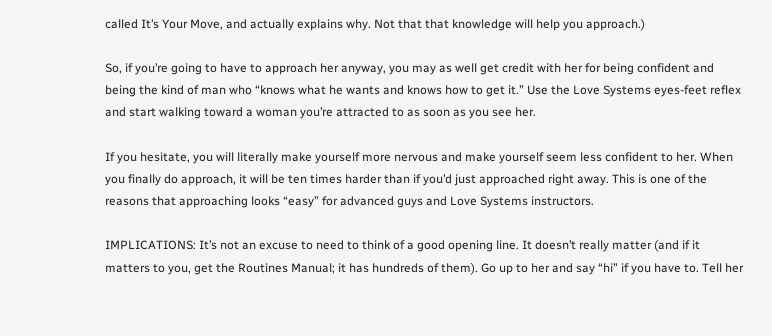called It’s Your Move, and actually explains why. Not that that knowledge will help you approach.)

So, if you’re going to have to approach her anyway, you may as well get credit with her for being confident and being the kind of man who “knows what he wants and knows how to get it.” Use the Love Systems eyes-feet reflex and start walking toward a woman you’re attracted to as soon as you see her.

If you hesitate, you will literally make yourself more nervous and make yourself seem less confident to her. When you finally do approach, it will be ten times harder than if you’d just approached right away. This is one of the reasons that approaching looks “easy” for advanced guys and Love Systems instructors.

IMPLICATIONS: It’s not an excuse to need to think of a good opening line. It doesn’t really matter (and if it matters to you, get the Routines Manual; it has hundreds of them). Go up to her and say “hi” if you have to. Tell her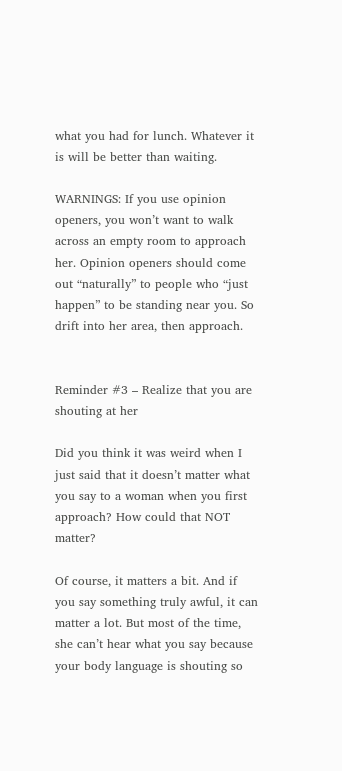what you had for lunch. Whatever it is will be better than waiting.

WARNINGS: If you use opinion openers, you won’t want to walk across an empty room to approach her. Opinion openers should come out “naturally” to people who “just happen” to be standing near you. So drift into her area, then approach.


Reminder #3 – Realize that you are shouting at her

Did you think it was weird when I just said that it doesn’t matter what you say to a woman when you first approach? How could that NOT matter?

Of course, it matters a bit. And if you say something truly awful, it can matter a lot. But most of the time, she can’t hear what you say because your body language is shouting so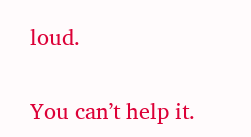loud.

You can’t help it.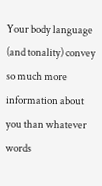Your body language (and tonality) convey so much more information about you than whatever words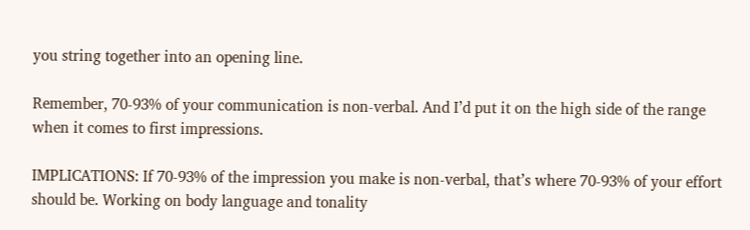you string together into an opening line.

Remember, 70-93% of your communication is non-verbal. And I’d put it on the high side of the range when it comes to first impressions.

IMPLICATIONS: If 70-93% of the impression you make is non-verbal, that’s where 70-93% of your effort should be. Working on body language and tonality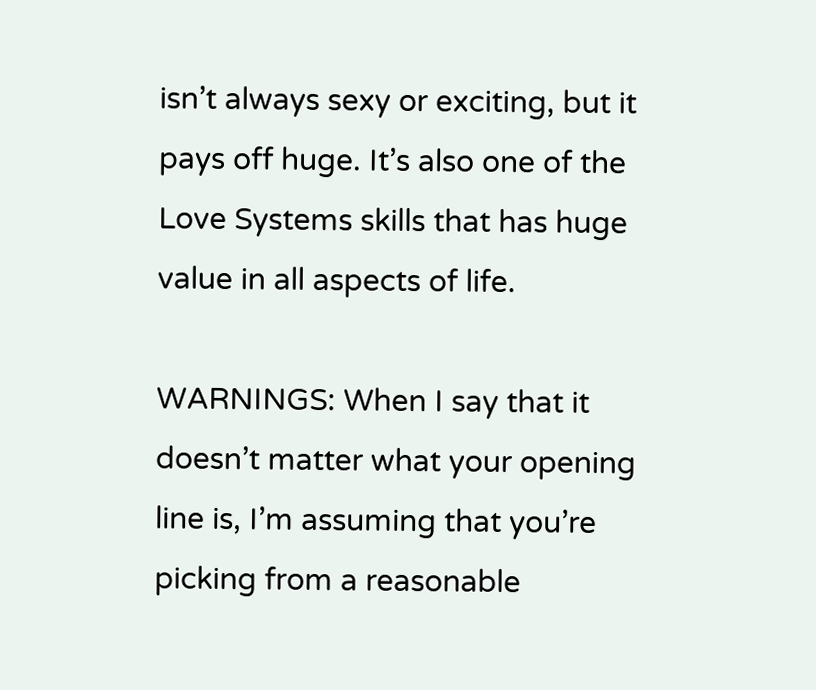isn’t always sexy or exciting, but it pays off huge. It’s also one of the Love Systems skills that has huge value in all aspects of life.

WARNINGS: When I say that it doesn’t matter what your opening line is, I’m assuming that you’re picking from a reasonable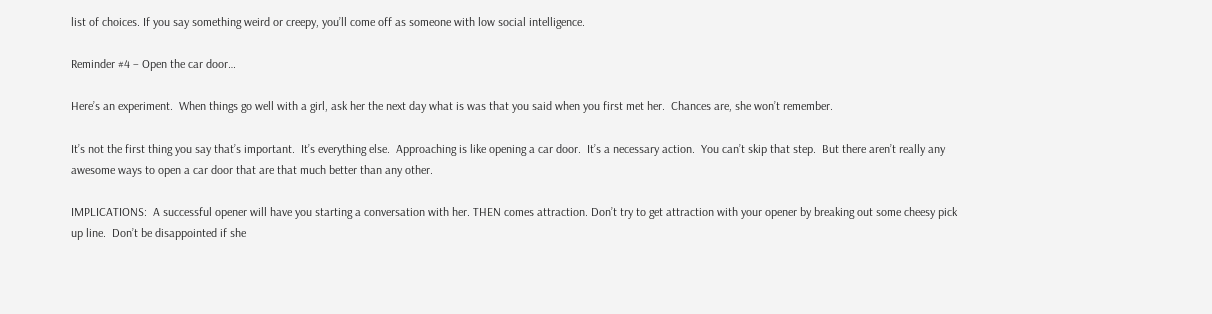list of choices. If you say something weird or creepy, you’ll come off as someone with low social intelligence.

Reminder #4 – Open the car door…

Here’s an experiment.  When things go well with a girl, ask her the next day what is was that you said when you first met her.  Chances are, she won’t remember.

It’s not the first thing you say that’s important.  It’s everything else.  Approaching is like opening a car door.  It’s a necessary action.  You can’t skip that step.  But there aren’t really any awesome ways to open a car door that are that much better than any other.

IMPLICATIONS:  A successful opener will have you starting a conversation with her. THEN comes attraction. Don’t try to get attraction with your opener by breaking out some cheesy pick up line.  Don’t be disappointed if she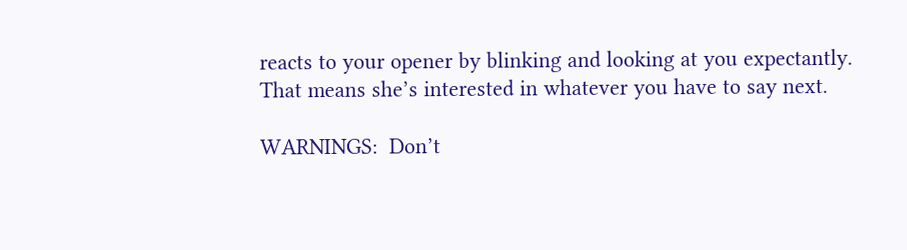reacts to your opener by blinking and looking at you expectantly.  That means she’s interested in whatever you have to say next.

WARNINGS:  Don’t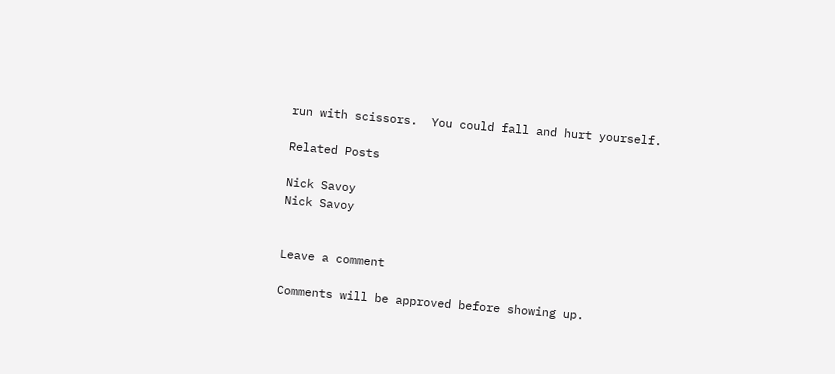run with scissors.  You could fall and hurt yourself.

Related Posts

Nick Savoy
Nick Savoy


Leave a comment

Comments will be approved before showing up.